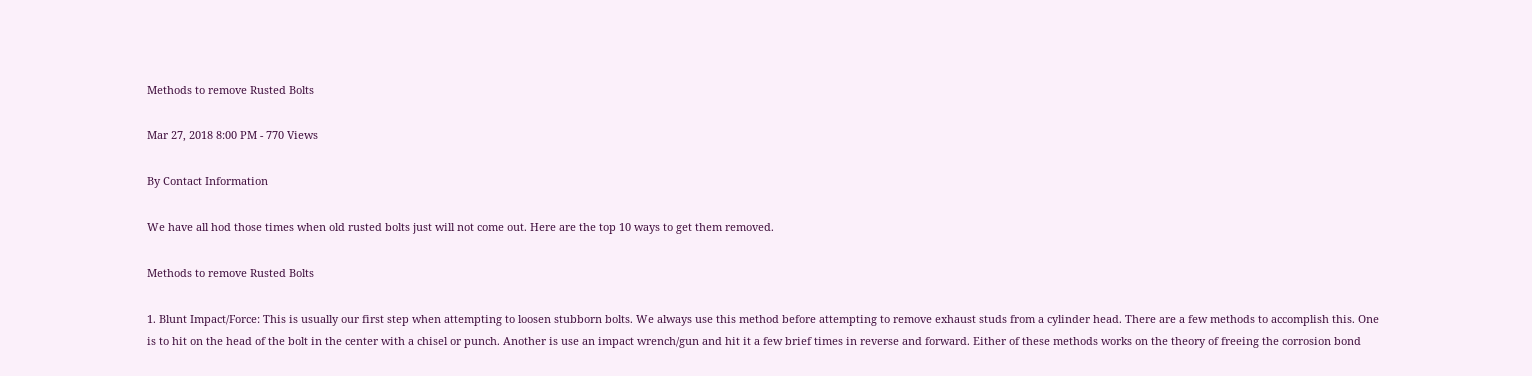Methods to remove Rusted Bolts

Mar 27, 2018 8:00 PM - 770 Views

By Contact Information

We have all hod those times when old rusted bolts just will not come out. Here are the top 10 ways to get them removed.

Methods to remove Rusted Bolts

1. Blunt Impact/Force: This is usually our first step when attempting to loosen stubborn bolts. We always use this method before attempting to remove exhaust studs from a cylinder head. There are a few methods to accomplish this. One is to hit on the head of the bolt in the center with a chisel or punch. Another is use an impact wrench/gun and hit it a few brief times in reverse and forward. Either of these methods works on the theory of freeing the corrosion bond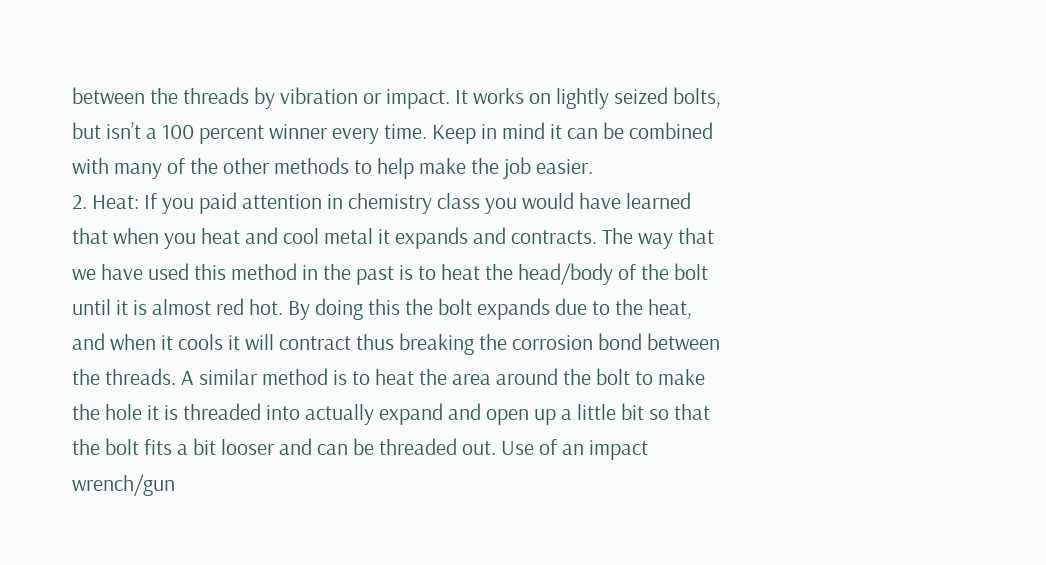between the threads by vibration or impact. It works on lightly seized bolts, but isn’t a 100 percent winner every time. Keep in mind it can be combined with many of the other methods to help make the job easier.
2. Heat: If you paid attention in chemistry class you would have learned that when you heat and cool metal it expands and contracts. The way that we have used this method in the past is to heat the head/body of the bolt until it is almost red hot. By doing this the bolt expands due to the heat, and when it cools it will contract thus breaking the corrosion bond between the threads. A similar method is to heat the area around the bolt to make the hole it is threaded into actually expand and open up a little bit so that the bolt fits a bit looser and can be threaded out. Use of an impact wrench/gun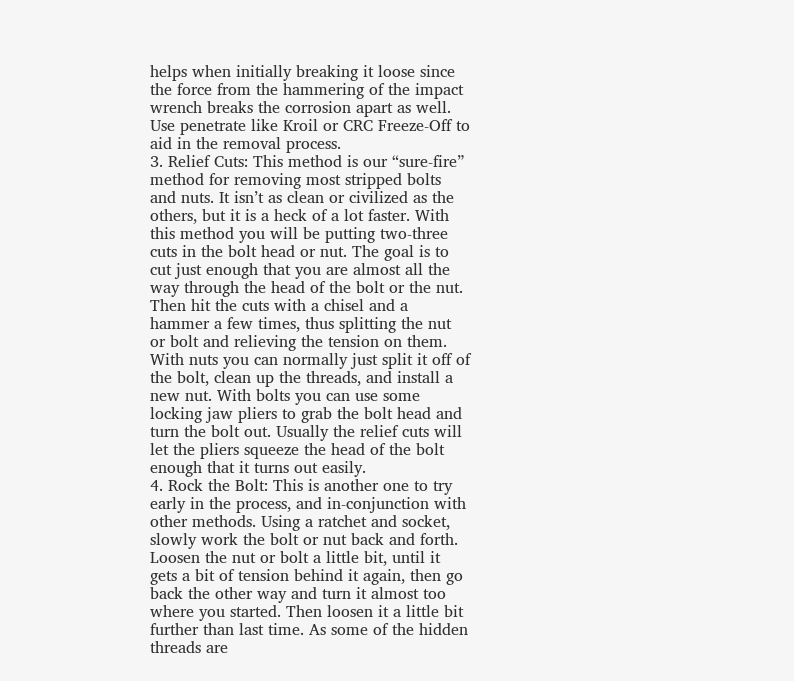helps when initially breaking it loose since the force from the hammering of the impact wrench breaks the corrosion apart as well. Use penetrate like Kroil or CRC Freeze-Off to aid in the removal process.
3. Relief Cuts: This method is our “sure-fire” method for removing most stripped bolts and nuts. It isn’t as clean or civilized as the others, but it is a heck of a lot faster. With this method you will be putting two-three cuts in the bolt head or nut. The goal is to cut just enough that you are almost all the way through the head of the bolt or the nut. Then hit the cuts with a chisel and a hammer a few times, thus splitting the nut or bolt and relieving the tension on them. With nuts you can normally just split it off of the bolt, clean up the threads, and install a new nut. With bolts you can use some locking jaw pliers to grab the bolt head and turn the bolt out. Usually the relief cuts will let the pliers squeeze the head of the bolt enough that it turns out easily.
4. Rock the Bolt: This is another one to try early in the process, and in-conjunction with other methods. Using a ratchet and socket, slowly work the bolt or nut back and forth. Loosen the nut or bolt a little bit, until it gets a bit of tension behind it again, then go back the other way and turn it almost too where you started. Then loosen it a little bit further than last time. As some of the hidden threads are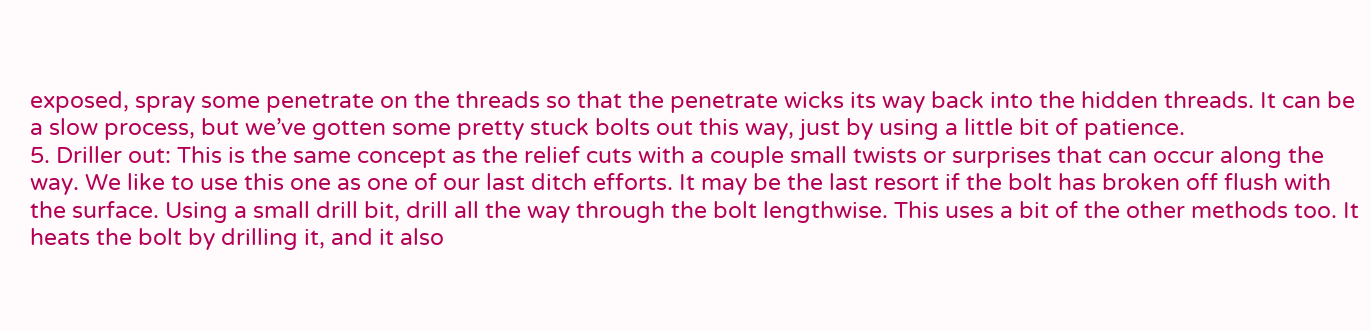exposed, spray some penetrate on the threads so that the penetrate wicks its way back into the hidden threads. It can be a slow process, but we’ve gotten some pretty stuck bolts out this way, just by using a little bit of patience.
5. Driller out: This is the same concept as the relief cuts with a couple small twists or surprises that can occur along the way. We like to use this one as one of our last ditch efforts. It may be the last resort if the bolt has broken off flush with the surface. Using a small drill bit, drill all the way through the bolt lengthwise. This uses a bit of the other methods too. It heats the bolt by drilling it, and it also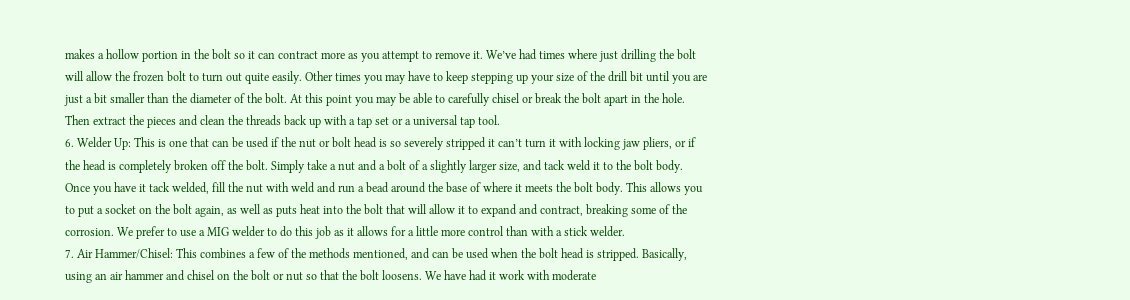makes a hollow portion in the bolt so it can contract more as you attempt to remove it. We’ve had times where just drilling the bolt will allow the frozen bolt to turn out quite easily. Other times you may have to keep stepping up your size of the drill bit until you are just a bit smaller than the diameter of the bolt. At this point you may be able to carefully chisel or break the bolt apart in the hole. Then extract the pieces and clean the threads back up with a tap set or a universal tap tool.
6. Welder Up: This is one that can be used if the nut or bolt head is so severely stripped it can’t turn it with locking jaw pliers, or if the head is completely broken off the bolt. Simply take a nut and a bolt of a slightly larger size, and tack weld it to the bolt body. Once you have it tack welded, fill the nut with weld and run a bead around the base of where it meets the bolt body. This allows you to put a socket on the bolt again, as well as puts heat into the bolt that will allow it to expand and contract, breaking some of the corrosion. We prefer to use a MIG welder to do this job as it allows for a little more control than with a stick welder.
7. Air Hammer/Chisel: This combines a few of the methods mentioned, and can be used when the bolt head is stripped. Basically, using an air hammer and chisel on the bolt or nut so that the bolt loosens. We have had it work with moderate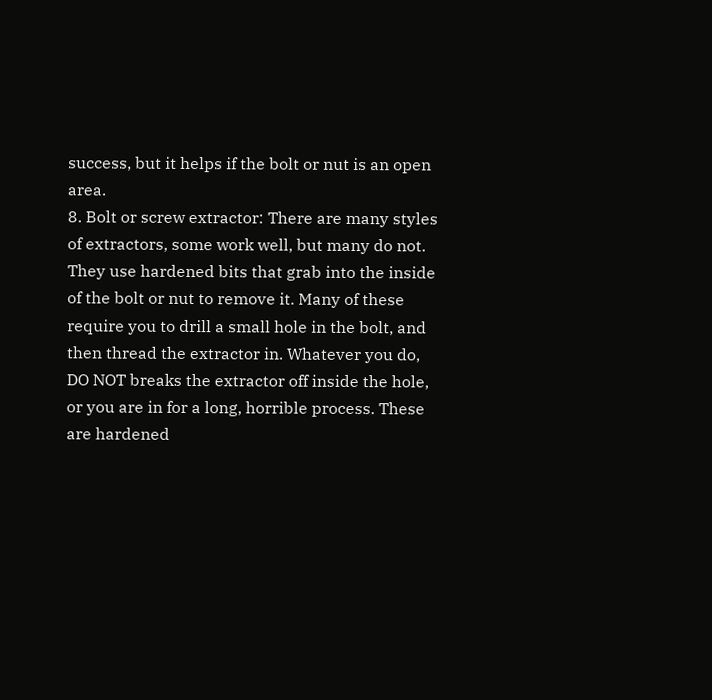success, but it helps if the bolt or nut is an open area.
8. Bolt or screw extractor: There are many styles of extractors, some work well, but many do not. They use hardened bits that grab into the inside of the bolt or nut to remove it. Many of these require you to drill a small hole in the bolt, and then thread the extractor in. Whatever you do, DO NOT breaks the extractor off inside the hole, or you are in for a long, horrible process. These are hardened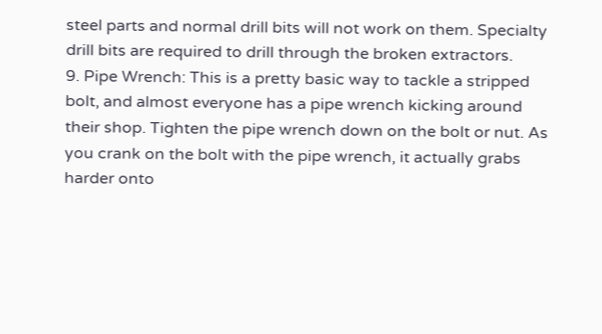steel parts and normal drill bits will not work on them. Specialty drill bits are required to drill through the broken extractors.
9. Pipe Wrench: This is a pretty basic way to tackle a stripped bolt, and almost everyone has a pipe wrench kicking around their shop. Tighten the pipe wrench down on the bolt or nut. As you crank on the bolt with the pipe wrench, it actually grabs harder onto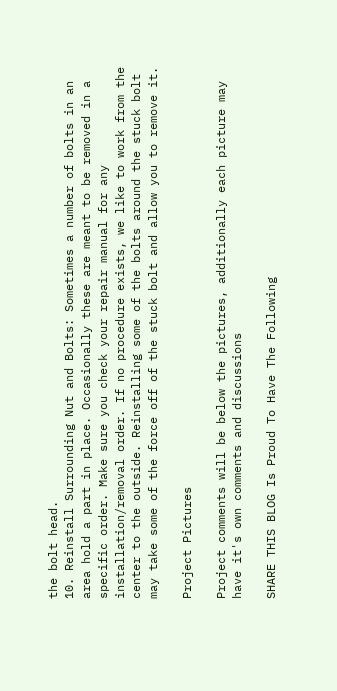the bolt head.
10. Reinstall Surrounding Nut and Bolts: Sometimes a number of bolts in an area hold a part in place. Occasionally these are meant to be removed in a specific order. Make sure you check your repair manual for any installation/removal order. If no procedure exists, we like to work from the center to the outside. Reinstalling some of the bolts around the stuck bolt may take some of the force off of the stuck bolt and allow you to remove it.

Project Pictures

Project comments will be below the pictures, additionally each picture may have it's own comments and discussions

SHARE THIS BLOG Is Proud To Have The Following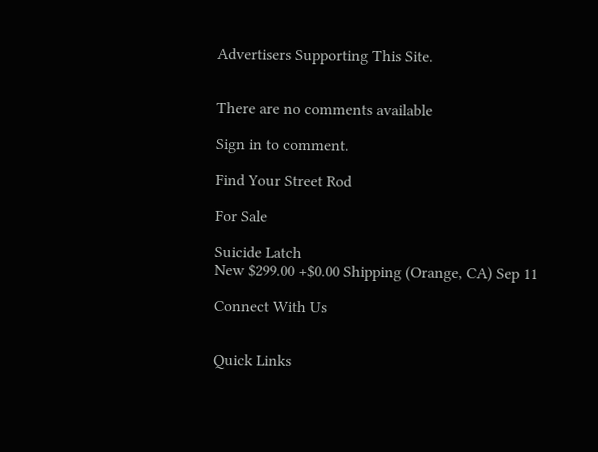Advertisers Supporting This Site.


There are no comments available

Sign in to comment.

Find Your Street Rod

For Sale

Suicide Latch
New $299.00 +$0.00 Shipping (Orange, CA) Sep 11

Connect With Us


Quick Links